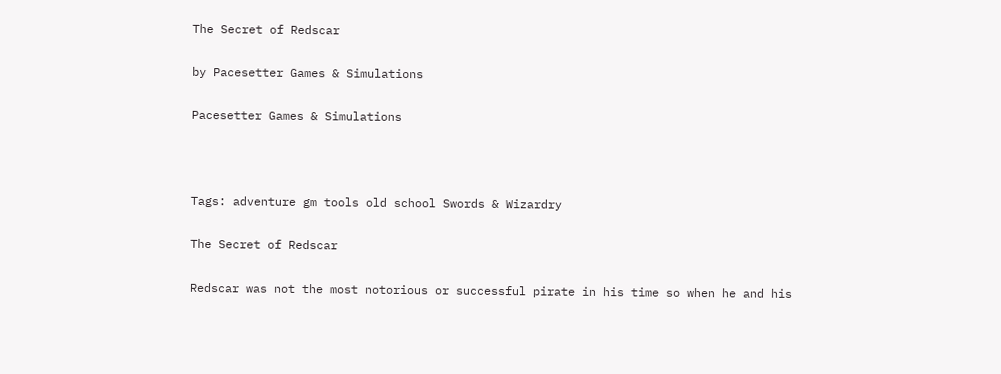The Secret of Redscar

by Pacesetter Games & Simulations

Pacesetter Games & Simulations



Tags: adventure gm tools old school Swords & Wizardry

The Secret of Redscar

Redscar was not the most notorious or successful pirate in his time so when he and his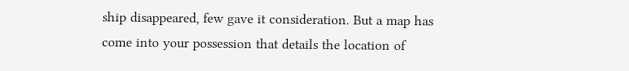ship disappeared, few gave it consideration. But a map has come into your possession that details the location of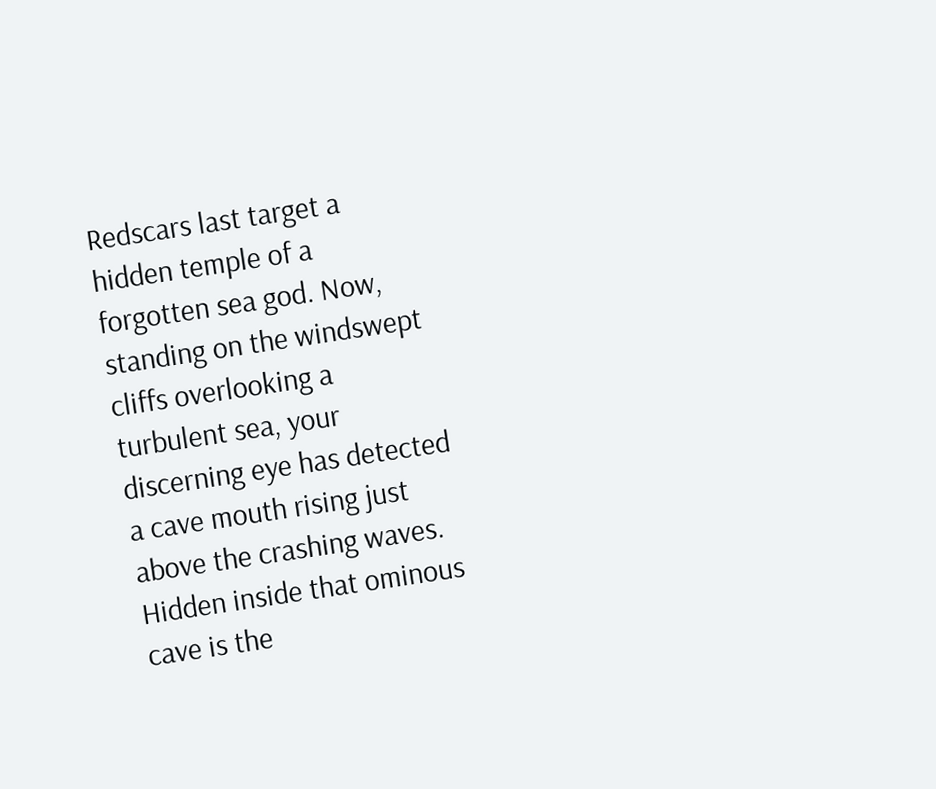Redscars last target a hidden temple of a forgotten sea god. Now, standing on the windswept cliffs overlooking a turbulent sea, your discerning eye has detected a cave mouth rising just above the crashing waves. Hidden inside that ominous cave is the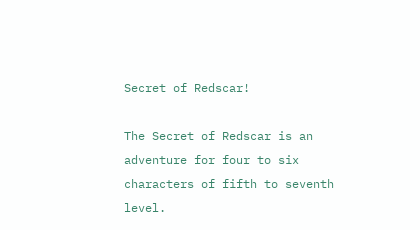Secret of Redscar!

The Secret of Redscar is an adventure for four to six characters of fifth to seventh level.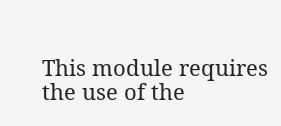This module requires the use of the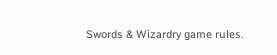Swords & Wizardry game rules.